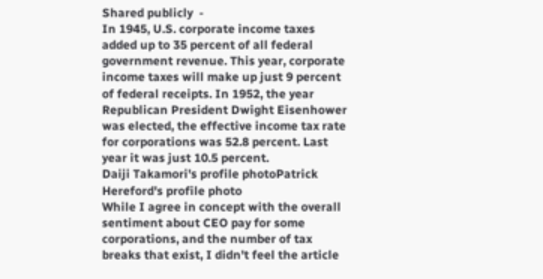Shared publicly  -
In 1945, U.S. corporate income taxes added up to 35 percent of all federal government revenue. This year, corporate income taxes will make up just 9 percent of federal receipts. In 1952, the year Republican President Dwight Eisenhower was elected, the effective income tax rate for corporations was 52.8 percent. Last year it was just 10.5 percent.
Daiji Takamori's profile photoPatrick Hereford's profile photo
While I agree in concept with the overall sentiment about CEO pay for some corporations, and the number of tax breaks that exist, I didn't feel the article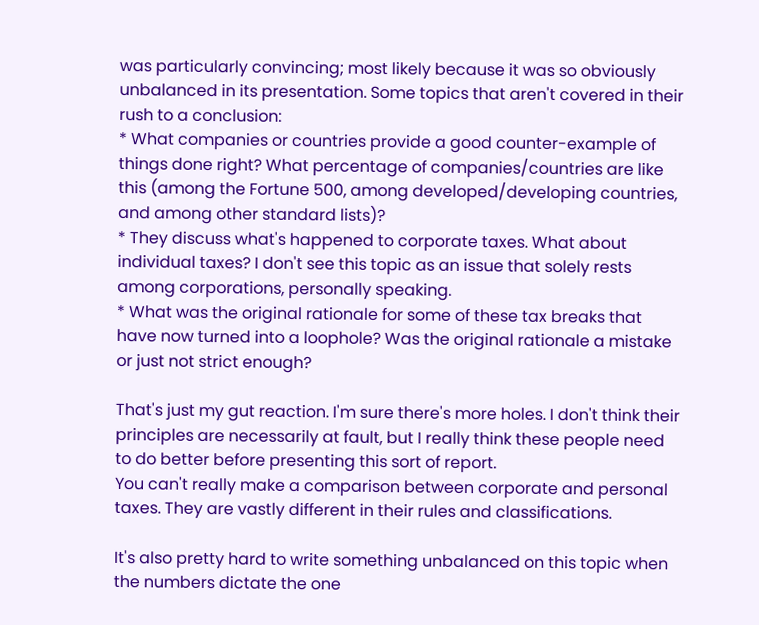was particularly convincing; most likely because it was so obviously unbalanced in its presentation. Some topics that aren't covered in their rush to a conclusion:
* What companies or countries provide a good counter-example of things done right? What percentage of companies/countries are like this (among the Fortune 500, among developed/developing countries, and among other standard lists)?
* They discuss what's happened to corporate taxes. What about individual taxes? I don't see this topic as an issue that solely rests among corporations, personally speaking.
* What was the original rationale for some of these tax breaks that have now turned into a loophole? Was the original rationale a mistake or just not strict enough?

That's just my gut reaction. I'm sure there's more holes. I don't think their principles are necessarily at fault, but I really think these people need to do better before presenting this sort of report.
You can't really make a comparison between corporate and personal taxes. They are vastly different in their rules and classifications.

It's also pretty hard to write something unbalanced on this topic when the numbers dictate the one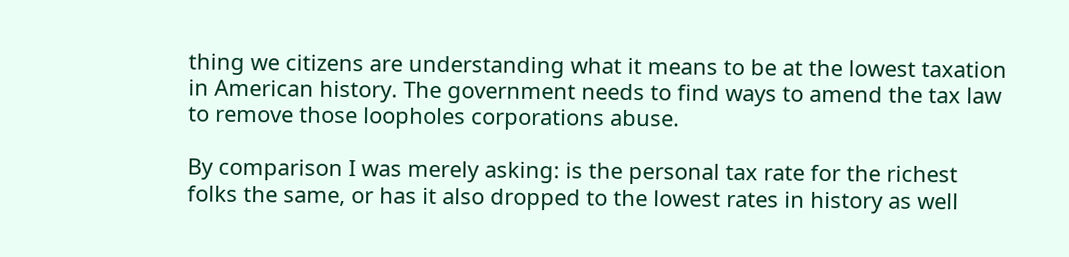thing we citizens are understanding what it means to be at the lowest taxation in American history. The government needs to find ways to amend the tax law to remove those loopholes corporations abuse.

By comparison I was merely asking: is the personal tax rate for the richest folks the same, or has it also dropped to the lowest rates in history as well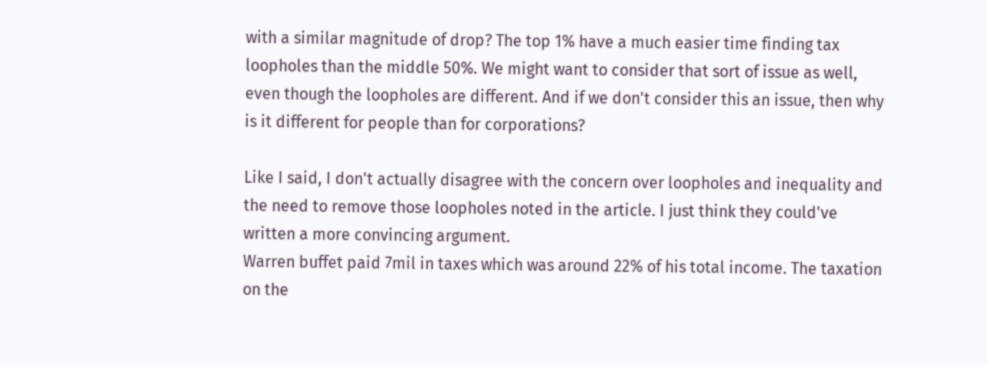with a similar magnitude of drop? The top 1% have a much easier time finding tax loopholes than the middle 50%. We might want to consider that sort of issue as well, even though the loopholes are different. And if we don't consider this an issue, then why is it different for people than for corporations?

Like I said, I don't actually disagree with the concern over loopholes and inequality and the need to remove those loopholes noted in the article. I just think they could've written a more convincing argument.
Warren buffet paid 7mil in taxes which was around 22% of his total income. The taxation on the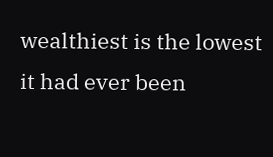wealthiest is the lowest it had ever been